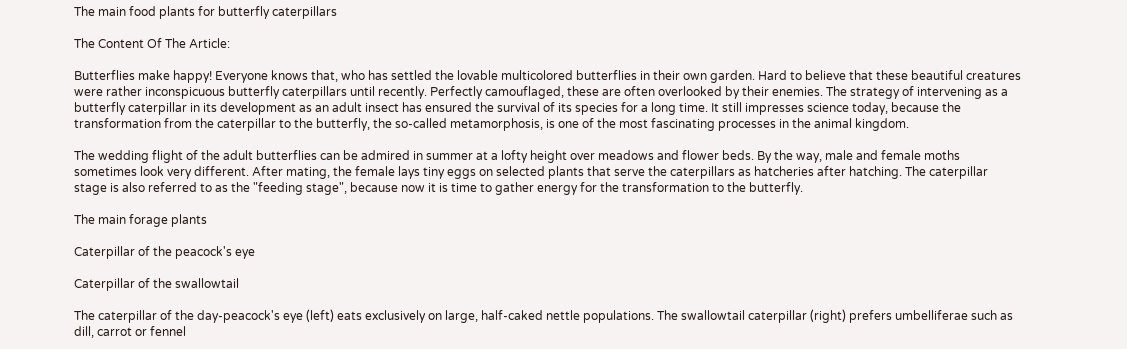The main food plants for butterfly caterpillars

The Content Of The Article:

Butterflies make happy! Everyone knows that, who has settled the lovable multicolored butterflies in their own garden. Hard to believe that these beautiful creatures were rather inconspicuous butterfly caterpillars until recently. Perfectly camouflaged, these are often overlooked by their enemies. The strategy of intervening as a butterfly caterpillar in its development as an adult insect has ensured the survival of its species for a long time. It still impresses science today, because the transformation from the caterpillar to the butterfly, the so-called metamorphosis, is one of the most fascinating processes in the animal kingdom.

The wedding flight of the adult butterflies can be admired in summer at a lofty height over meadows and flower beds. By the way, male and female moths sometimes look very different. After mating, the female lays tiny eggs on selected plants that serve the caterpillars as hatcheries after hatching. The caterpillar stage is also referred to as the "feeding stage", because now it is time to gather energy for the transformation to the butterfly.

The main forage plants

Caterpillar of the peacock's eye

Caterpillar of the swallowtail

The caterpillar of the day-peacock's eye (left) eats exclusively on large, half-caked nettle populations. The swallowtail caterpillar (right) prefers umbelliferae such as dill, carrot or fennel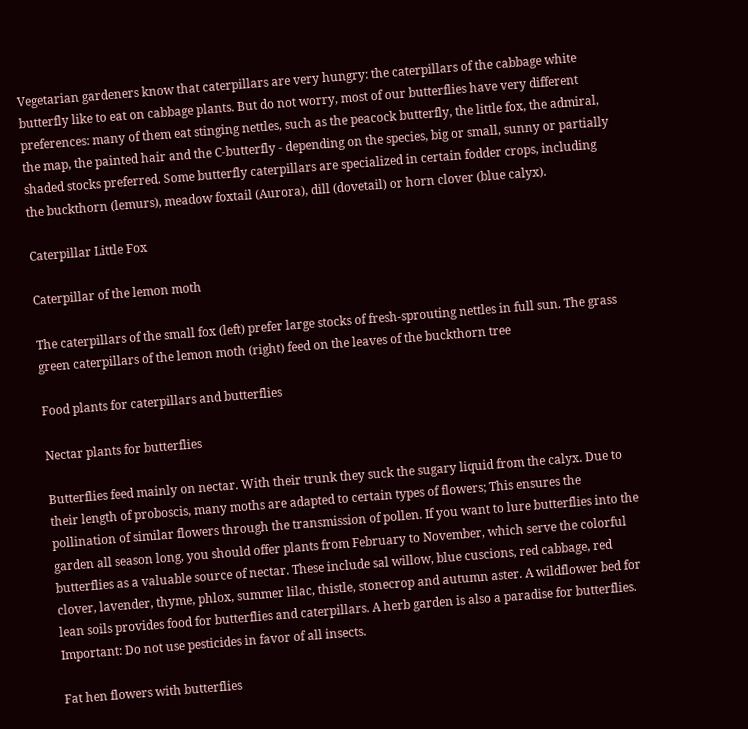Vegetarian gardeners know that caterpillars are very hungry: the caterpillars of the cabbage white butterfly like to eat on cabbage plants. But do not worry, most of our butterflies have very different preferences: many of them eat stinging nettles, such as the peacock butterfly, the little fox, the admiral, the map, the painted hair and the C-butterfly - depending on the species, big or small, sunny or partially shaded stocks preferred. Some butterfly caterpillars are specialized in certain fodder crops, including the buckthorn (lemurs), meadow foxtail (Aurora), dill (dovetail) or horn clover (blue calyx).

Caterpillar Little Fox

Caterpillar of the lemon moth

The caterpillars of the small fox (left) prefer large stocks of fresh-sprouting nettles in full sun. The grass green caterpillars of the lemon moth (right) feed on the leaves of the buckthorn tree

Food plants for caterpillars and butterflies

Nectar plants for butterflies

Butterflies feed mainly on nectar. With their trunk they suck the sugary liquid from the calyx. Due to their length of proboscis, many moths are adapted to certain types of flowers; This ensures the pollination of similar flowers through the transmission of pollen. If you want to lure butterflies into the garden all season long, you should offer plants from February to November, which serve the colorful butterflies as a valuable source of nectar. These include sal willow, blue cuscions, red cabbage, red clover, lavender, thyme, phlox, summer lilac, thistle, stonecrop and autumn aster. A wildflower bed for lean soils provides food for butterflies and caterpillars. A herb garden is also a paradise for butterflies. Important: Do not use pesticides in favor of all insects.

Fat hen flowers with butterflies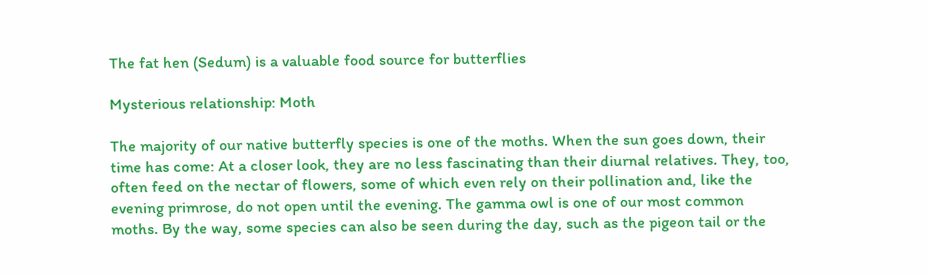The fat hen (Sedum) is a valuable food source for butterflies

Mysterious relationship: Moth

The majority of our native butterfly species is one of the moths. When the sun goes down, their time has come: At a closer look, they are no less fascinating than their diurnal relatives. They, too, often feed on the nectar of flowers, some of which even rely on their pollination and, like the evening primrose, do not open until the evening. The gamma owl is one of our most common moths. By the way, some species can also be seen during the day, such as the pigeon tail or the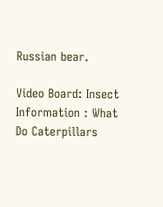Russian bear.

Video Board: Insect Information : What Do Caterpillars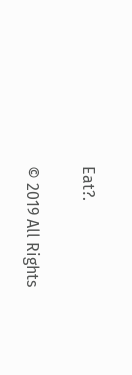Eat?.

© 2019 All Rights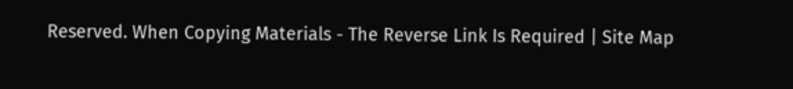Reserved. When Copying Materials - The Reverse Link Is Required | Site Map